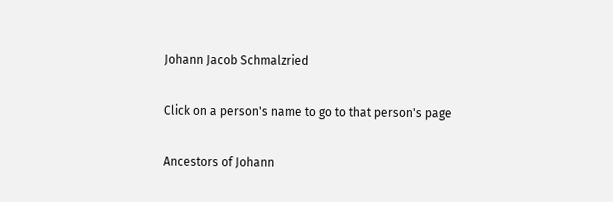Johann Jacob Schmalzried

Click on a person's name to go to that person's page

Ancestors of Johann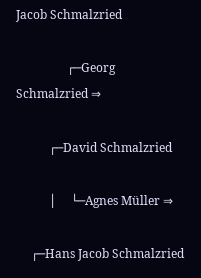Jacob Schmalzried

                 ┌─Georg Schmalzried ⇒

           ┌─David Schmalzried

           │     └─Agnes Müller ⇒

     ┌─Hans Jacob Schmalzried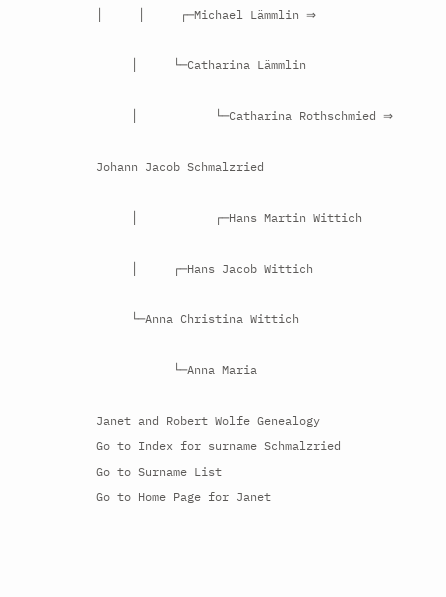│     │     ┌─Michael Lämmlin ⇒

     │     └─Catharina Lämmlin

     │           └─Catharina Rothschmied ⇒

Johann Jacob Schmalzried

     │           ┌─Hans Martin Wittich

     │     ┌─Hans Jacob Wittich

     └─Anna Christina Wittich

           └─Anna Maria

Janet and Robert Wolfe Genealogy
Go to Index for surname Schmalzried
Go to Surname List
Go to Home Page for Janet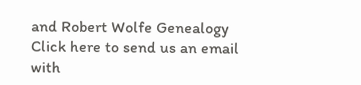and Robert Wolfe Genealogy
Click here to send us an email with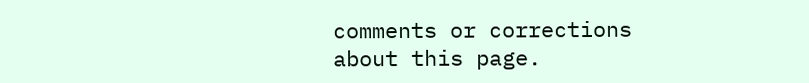comments or corrections about this page.